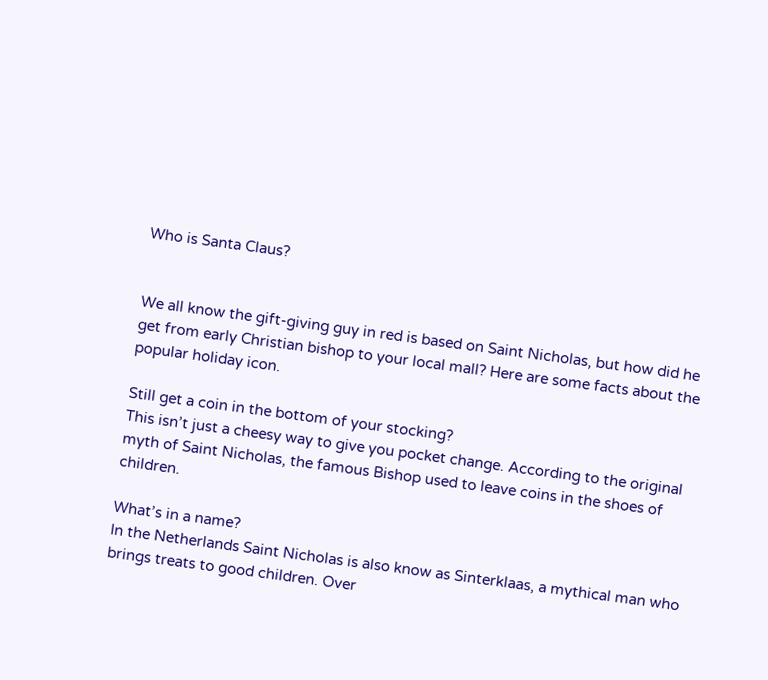Who is Santa Claus?


We all know the gift-giving guy in red is based on Saint Nicholas, but how did he get from early Christian bishop to your local mall? Here are some facts about the popular holiday icon.

Still get a coin in the bottom of your stocking?
This isn’t just a cheesy way to give you pocket change. According to the original myth of Saint Nicholas, the famous Bishop used to leave coins in the shoes of children.

What’s in a name?
In the Netherlands Saint Nicholas is also know as Sinterklaas, a mythical man who brings treats to good children. Over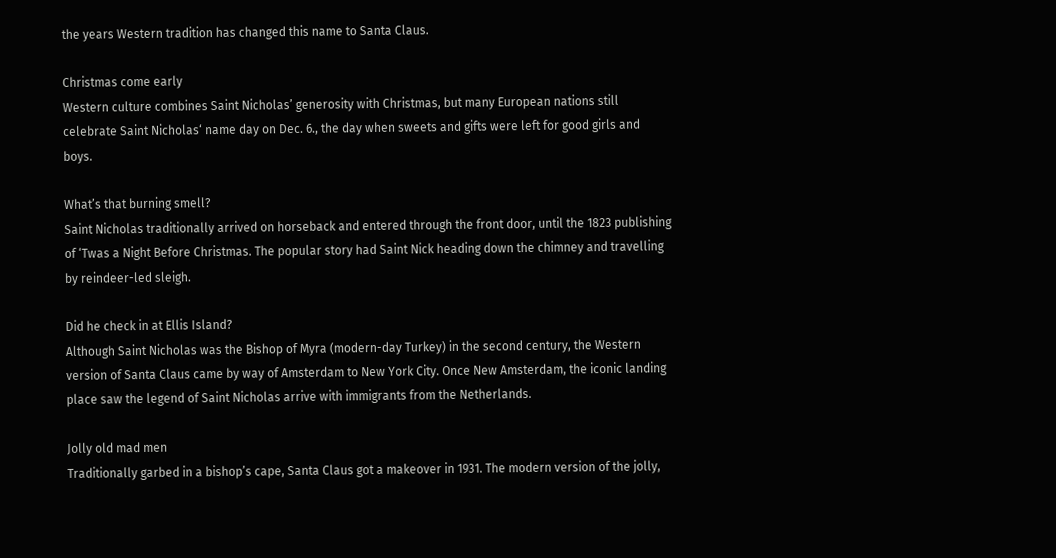the years Western tradition has changed this name to Santa Claus.

Christmas come early
Western culture combines Saint Nicholas’ generosity with Christmas, but many European nations still celebrate Saint Nicholas‘ name day on Dec. 6., the day when sweets and gifts were left for good girls and boys.

What’s that burning smell?
Saint Nicholas traditionally arrived on horseback and entered through the front door, until the 1823 publishing of ‘Twas a Night Before Christmas. The popular story had Saint Nick heading down the chimney and travelling by reindeer-led sleigh.

Did he check in at Ellis Island?
Although Saint Nicholas was the Bishop of Myra (modern-day Turkey) in the second century, the Western version of Santa Claus came by way of Amsterdam to New York City. Once New Amsterdam, the iconic landing place saw the legend of Saint Nicholas arrive with immigrants from the Netherlands.

Jolly old mad men
Traditionally garbed in a bishop’s cape, Santa Claus got a makeover in 1931. The modern version of the jolly,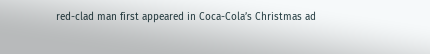red-clad man first appeared in Coca-Cola’s Christmas ad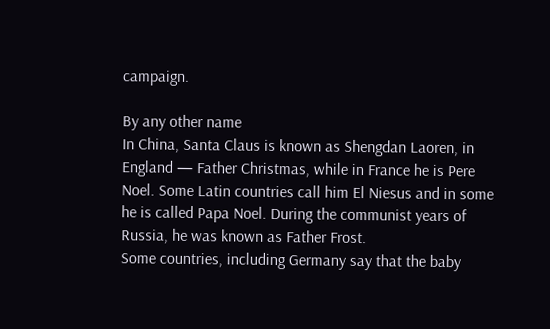campaign.

By any other name
In China, Santa Claus is known as Shengdan Laoren, in England — Father Christmas, while in France he is Pere Noel. Some Latin countries call him El Niesus and in some he is called Papa Noel. During the communist years of Russia, he was known as Father Frost.
Some countries, including Germany say that the baby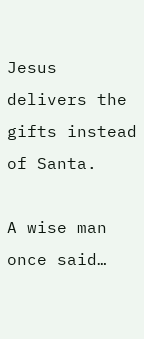Jesus delivers the gifts instead of Santa.

A wise man once said…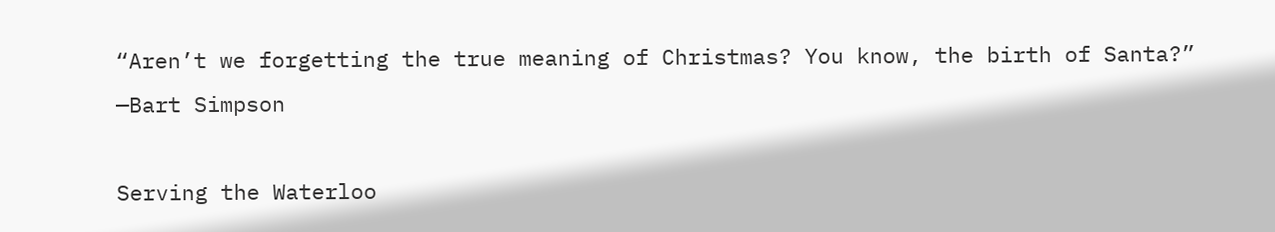“Aren’t we forgetting the true meaning of Christmas? You know, the birth of Santa?”
—Bart Simpson

Serving the Waterloo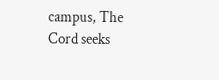campus, The Cord seeks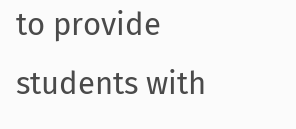to provide students with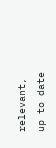relevant, up to date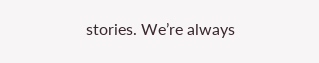stories. We’re always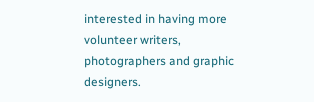interested in having more volunteer writers, photographers and graphic designers.